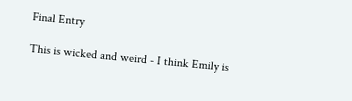Final Entry

This is wicked and weird - I think Emily is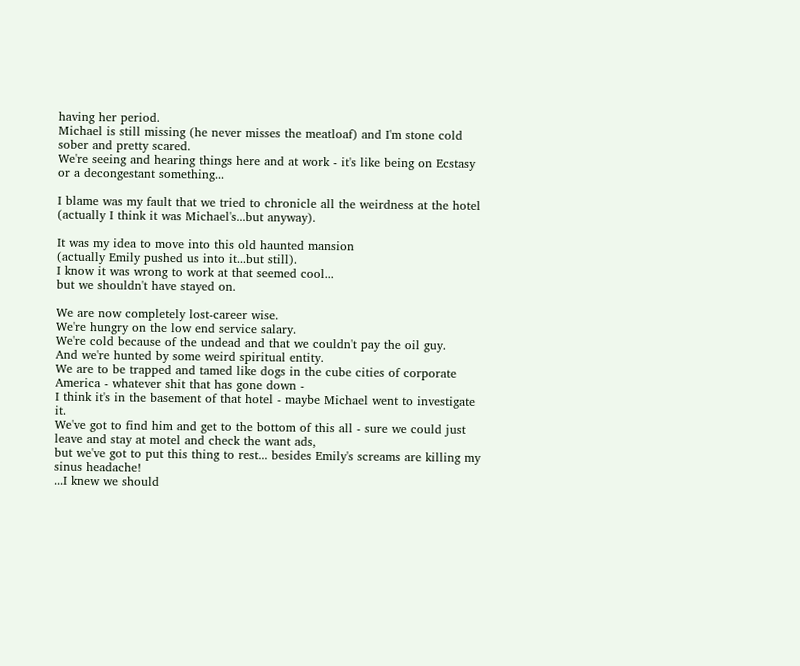having her period.
Michael is still missing (he never misses the meatloaf) and I'm stone cold sober and pretty scared.
We're seeing and hearing things here and at work - it's like being on Ecstasy or a decongestant something...

I blame was my fault that we tried to chronicle all the weirdness at the hotel
(actually I think it was Michael's...but anyway).

It was my idea to move into this old haunted mansion
(actually Emily pushed us into it...but still).
I know it was wrong to work at that seemed cool...
but we shouldn't have stayed on.

We are now completely lost-career wise.
We're hungry on the low end service salary.
We're cold because of the undead and that we couldn't pay the oil guy.
And we're hunted by some weird spiritual entity.
We are to be trapped and tamed like dogs in the cube cities of corporate America - whatever shit that has gone down -
I think it's in the basement of that hotel - maybe Michael went to investigate it.
We've got to find him and get to the bottom of this all - sure we could just leave and stay at motel and check the want ads,
but we've got to put this thing to rest... besides Emily's screams are killing my sinus headache!
...I knew we should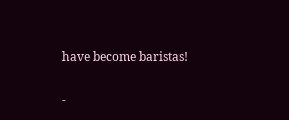have become baristas!

-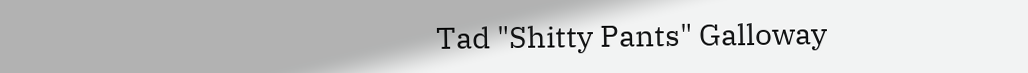Tad "Shitty Pants" Galloway